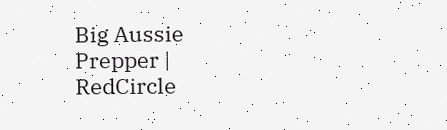Big Aussie Prepper | RedCircle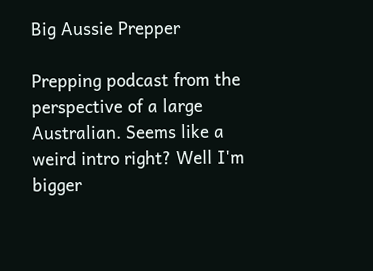Big Aussie Prepper

Prepping podcast from the perspective of a large Australian. Seems like a weird intro right? Well I'm bigger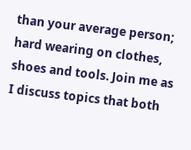than your average person; hard wearing on clothes, shoes and tools. Join me as I discuss topics that both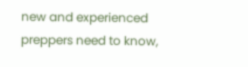new and experienced preppers need to know,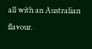all with an Australian flavour.